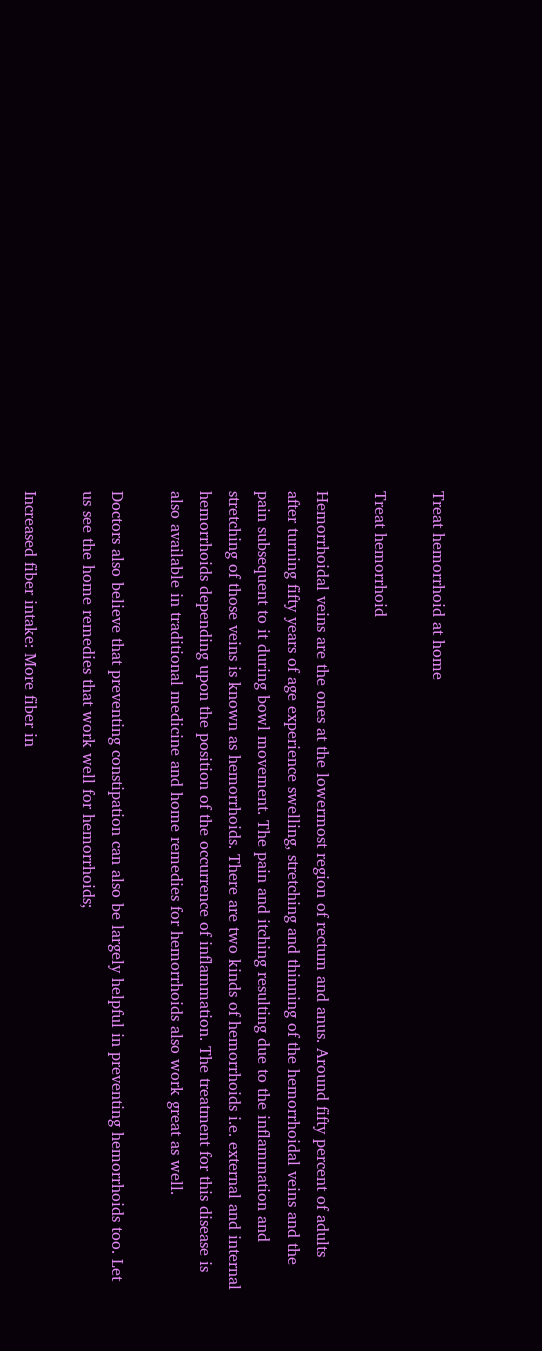Treat hemorrhoid at home

Treat hemorrhoid

Hemorrhoidal veins are the ones at the lowermost region of rectum and anus. Around fifty percent of adults after turning fifty years of age experience swelling, stretching and thinning of the hemorrhoidal veins and the pain subsequent to it during bowl movement. The pain and itching resulting due to the inflammation and stretching of those veins is known as hemorrhoids. There are two kinds of hemorrhoids i.e. external and internal hemorrhoids depending upon the position of the occurrence of inflammation. The treatment for this disease is also available in traditional medicine and home remedies for hemorrhoids also work great as well.

Doctors also believe that preventing constipation can also be largely helpful in preventing hemorrhoids too. Let us see the home remedies that work well for hemorrhoids;

Increased fiber intake: More fiber in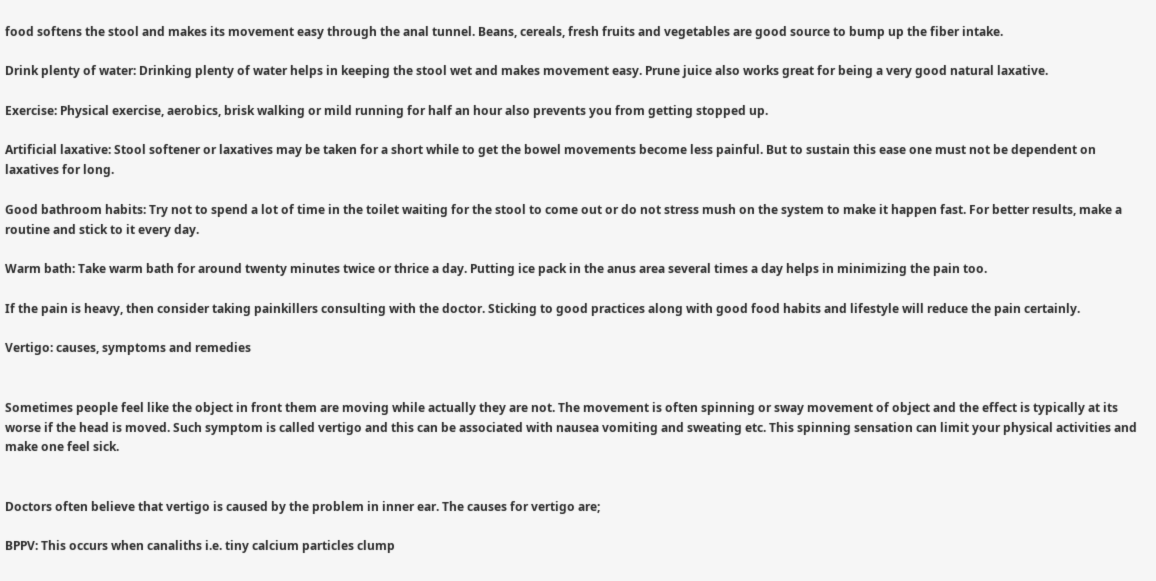food softens the stool and makes its movement easy through the anal tunnel. Beans, cereals, fresh fruits and vegetables are good source to bump up the fiber intake.

Drink plenty of water: Drinking plenty of water helps in keeping the stool wet and makes movement easy. Prune juice also works great for being a very good natural laxative.

Exercise: Physical exercise, aerobics, brisk walking or mild running for half an hour also prevents you from getting stopped up.

Artificial laxative: Stool softener or laxatives may be taken for a short while to get the bowel movements become less painful. But to sustain this ease one must not be dependent on laxatives for long.

Good bathroom habits: Try not to spend a lot of time in the toilet waiting for the stool to come out or do not stress mush on the system to make it happen fast. For better results, make a routine and stick to it every day.

Warm bath: Take warm bath for around twenty minutes twice or thrice a day. Putting ice pack in the anus area several times a day helps in minimizing the pain too.

If the pain is heavy, then consider taking painkillers consulting with the doctor. Sticking to good practices along with good food habits and lifestyle will reduce the pain certainly.

Vertigo: causes, symptoms and remedies


Sometimes people feel like the object in front them are moving while actually they are not. The movement is often spinning or sway movement of object and the effect is typically at its worse if the head is moved. Such symptom is called vertigo and this can be associated with nausea vomiting and sweating etc. This spinning sensation can limit your physical activities and make one feel sick.


Doctors often believe that vertigo is caused by the problem in inner ear. The causes for vertigo are;

BPPV: This occurs when canaliths i.e. tiny calcium particles clump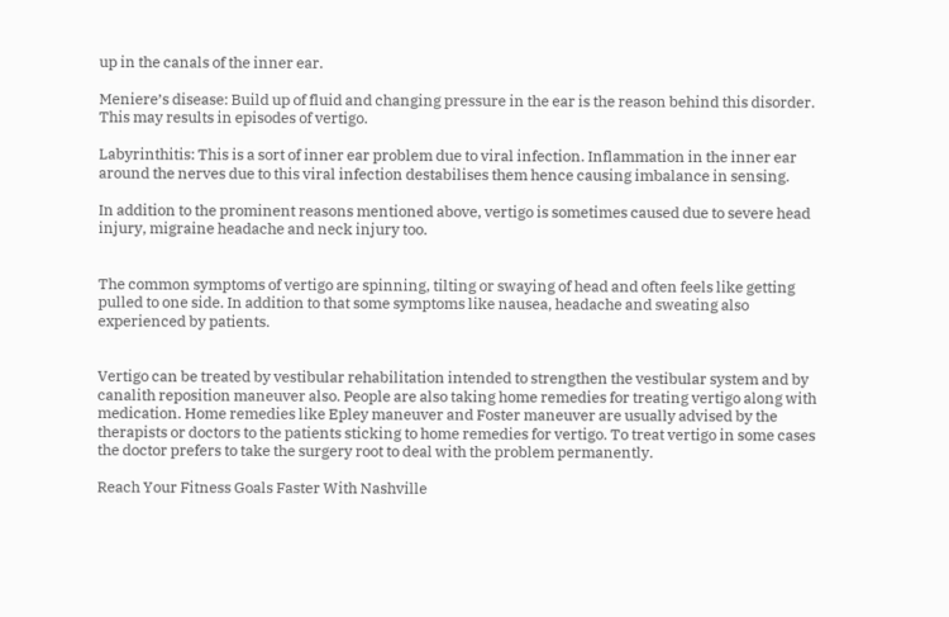up in the canals of the inner ear.

Meniere’s disease: Build up of fluid and changing pressure in the ear is the reason behind this disorder. This may results in episodes of vertigo.

Labyrinthitis: This is a sort of inner ear problem due to viral infection. Inflammation in the inner ear around the nerves due to this viral infection destabilises them hence causing imbalance in sensing.

In addition to the prominent reasons mentioned above, vertigo is sometimes caused due to severe head injury, migraine headache and neck injury too.


The common symptoms of vertigo are spinning, tilting or swaying of head and often feels like getting pulled to one side. In addition to that some symptoms like nausea, headache and sweating also experienced by patients.


Vertigo can be treated by vestibular rehabilitation intended to strengthen the vestibular system and by canalith reposition maneuver also. People are also taking home remedies for treating vertigo along with medication. Home remedies like Epley maneuver and Foster maneuver are usually advised by the therapists or doctors to the patients sticking to home remedies for vertigo. To treat vertigo in some cases the doctor prefers to take the surgery root to deal with the problem permanently.

Reach Your Fitness Goals Faster With Nashville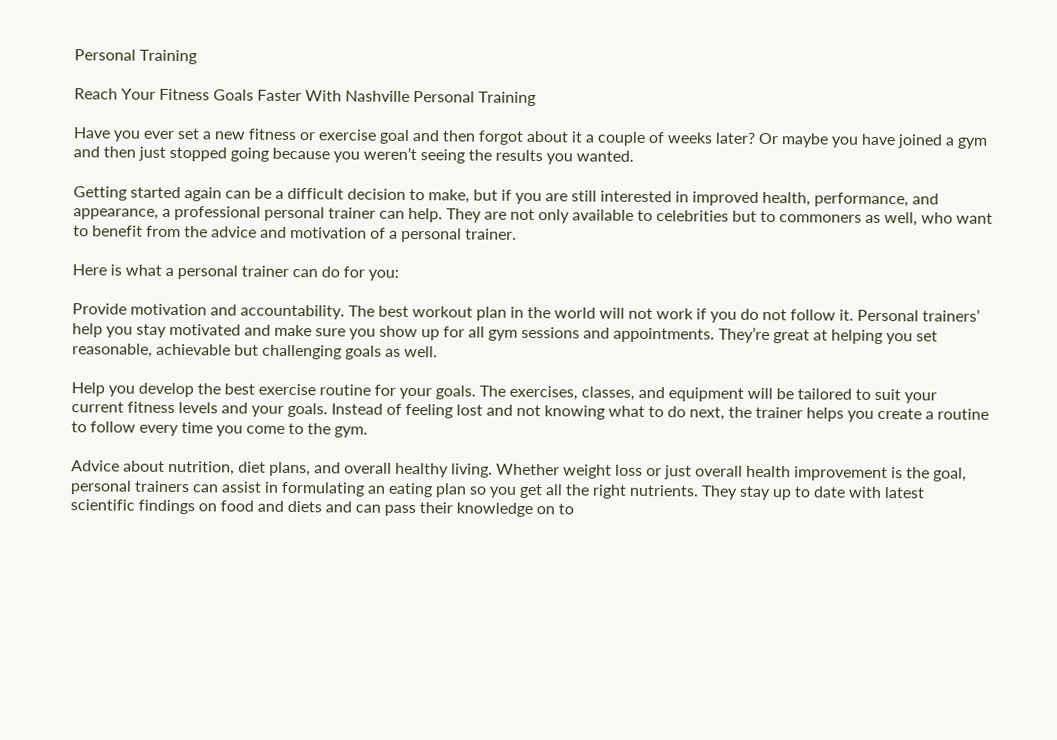Personal Training

Reach Your Fitness Goals Faster With Nashville Personal Training

Have you ever set a new fitness or exercise goal and then forgot about it a couple of weeks later? Or maybe you have joined a gym and then just stopped going because you weren’t seeing the results you wanted.

Getting started again can be a difficult decision to make, but if you are still interested in improved health, performance, and appearance, a professional personal trainer can help. They are not only available to celebrities but to commoners as well, who want to benefit from the advice and motivation of a personal trainer.

Here is what a personal trainer can do for you:

Provide motivation and accountability. The best workout plan in the world will not work if you do not follow it. Personal trainers’ help you stay motivated and make sure you show up for all gym sessions and appointments. They’re great at helping you set reasonable, achievable but challenging goals as well.

Help you develop the best exercise routine for your goals. The exercises, classes, and equipment will be tailored to suit your current fitness levels and your goals. Instead of feeling lost and not knowing what to do next, the trainer helps you create a routine to follow every time you come to the gym.

Advice about nutrition, diet plans, and overall healthy living. Whether weight loss or just overall health improvement is the goal, personal trainers can assist in formulating an eating plan so you get all the right nutrients. They stay up to date with latest scientific findings on food and diets and can pass their knowledge on to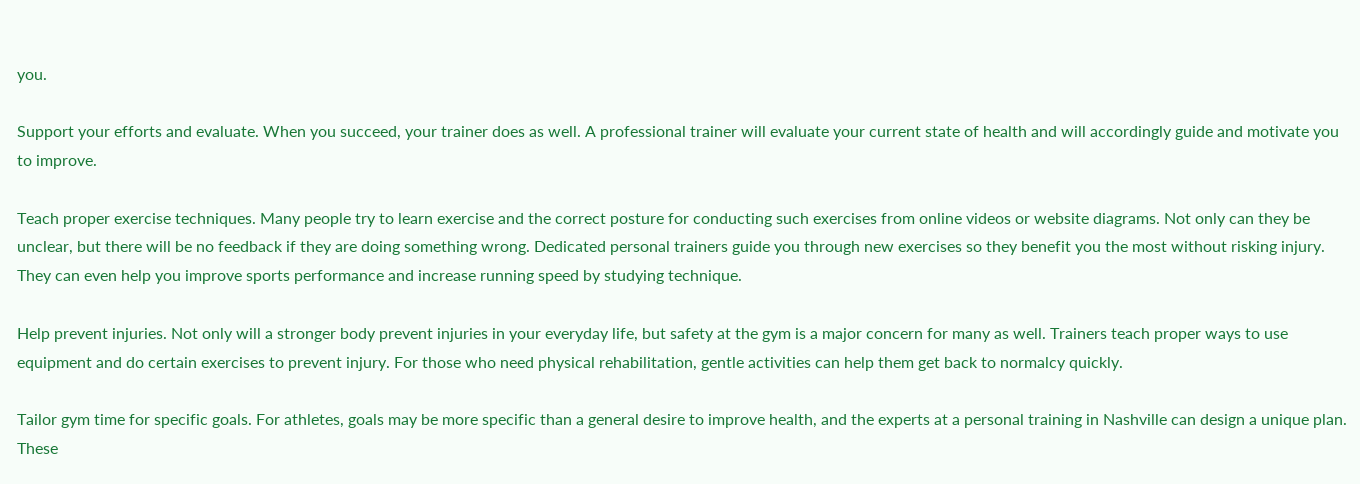you.

Support your efforts and evaluate. When you succeed, your trainer does as well. A professional trainer will evaluate your current state of health and will accordingly guide and motivate you to improve.

Teach proper exercise techniques. Many people try to learn exercise and the correct posture for conducting such exercises from online videos or website diagrams. Not only can they be unclear, but there will be no feedback if they are doing something wrong. Dedicated personal trainers guide you through new exercises so they benefit you the most without risking injury. They can even help you improve sports performance and increase running speed by studying technique.

Help prevent injuries. Not only will a stronger body prevent injuries in your everyday life, but safety at the gym is a major concern for many as well. Trainers teach proper ways to use equipment and do certain exercises to prevent injury. For those who need physical rehabilitation, gentle activities can help them get back to normalcy quickly.

Tailor gym time for specific goals. For athletes, goals may be more specific than a general desire to improve health, and the experts at a personal training in Nashville can design a unique plan. These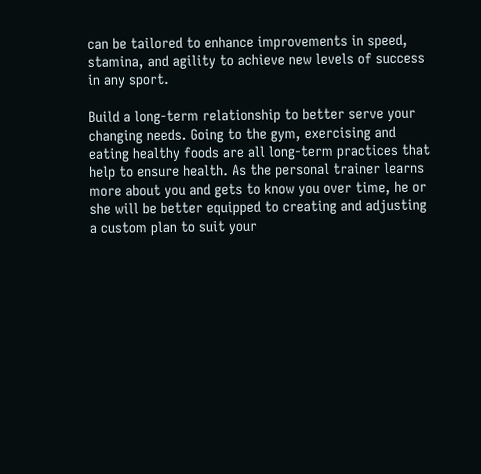can be tailored to enhance improvements in speed, stamina, and agility to achieve new levels of success in any sport.

Build a long-term relationship to better serve your changing needs. Going to the gym, exercising and eating healthy foods are all long-term practices that help to ensure health. As the personal trainer learns more about you and gets to know you over time, he or she will be better equipped to creating and adjusting a custom plan to suit your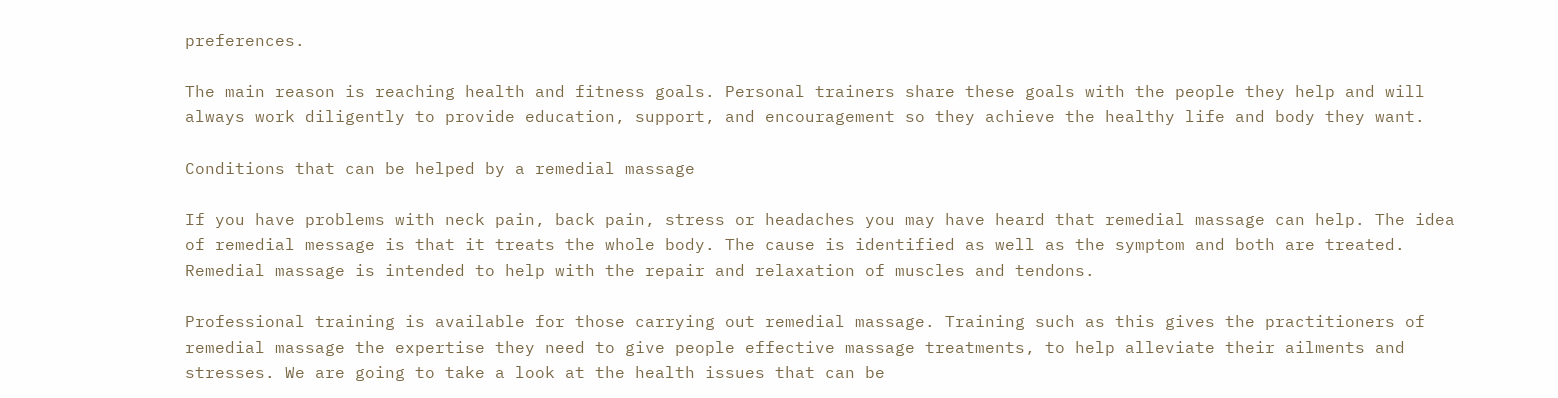preferences.

The main reason is reaching health and fitness goals. Personal trainers share these goals with the people they help and will always work diligently to provide education, support, and encouragement so they achieve the healthy life and body they want.

Conditions that can be helped by a remedial massage

If you have problems with neck pain, back pain, stress or headaches you may have heard that remedial massage can help. The idea of remedial message is that it treats the whole body. The cause is identified as well as the symptom and both are treated. Remedial massage is intended to help with the repair and relaxation of muscles and tendons.

Professional training is available for those carrying out remedial massage. Training such as this gives the practitioners of remedial massage the expertise they need to give people effective massage treatments, to help alleviate their ailments and stresses. We are going to take a look at the health issues that can be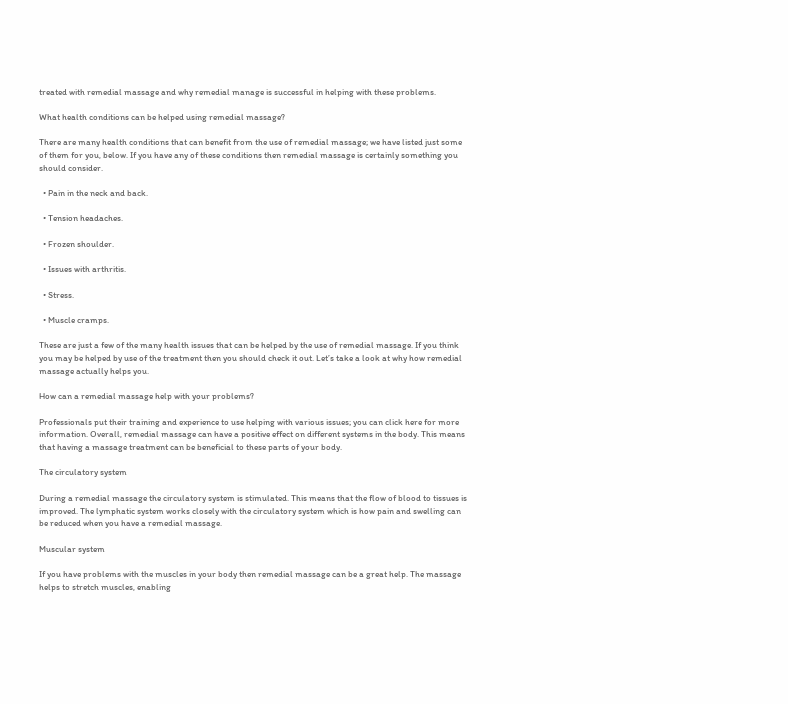treated with remedial massage and why remedial manage is successful in helping with these problems.

What health conditions can be helped using remedial massage?

There are many health conditions that can benefit from the use of remedial massage; we have listed just some of them for you, below. If you have any of these conditions then remedial massage is certainly something you should consider.

  • Pain in the neck and back.

  • Tension headaches.

  • Frozen shoulder.

  • Issues with arthritis.

  • Stress.

  • Muscle cramps.

These are just a few of the many health issues that can be helped by the use of remedial massage. If you think you may be helped by use of the treatment then you should check it out. Let’s take a look at why how remedial massage actually helps you.

How can a remedial massage help with your problems?

Professionals put their training and experience to use helping with various issues; you can click here for more information. Overall, remedial massage can have a positive effect on different systems in the body. This means that having a massage treatment can be beneficial to these parts of your body.

The circulatory system

During a remedial massage the circulatory system is stimulated. This means that the flow of blood to tissues is improved. The lymphatic system works closely with the circulatory system which is how pain and swelling can be reduced when you have a remedial massage.

Muscular system

If you have problems with the muscles in your body then remedial massage can be a great help. The massage helps to stretch muscles, enabling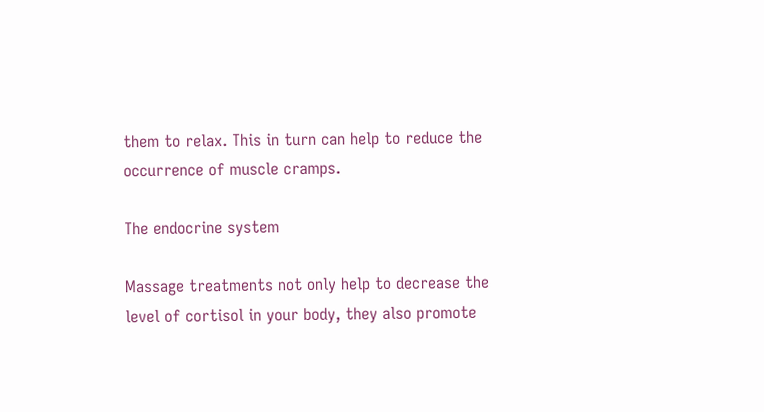them to relax. This in turn can help to reduce the occurrence of muscle cramps.

The endocrine system

Massage treatments not only help to decrease the level of cortisol in your body, they also promote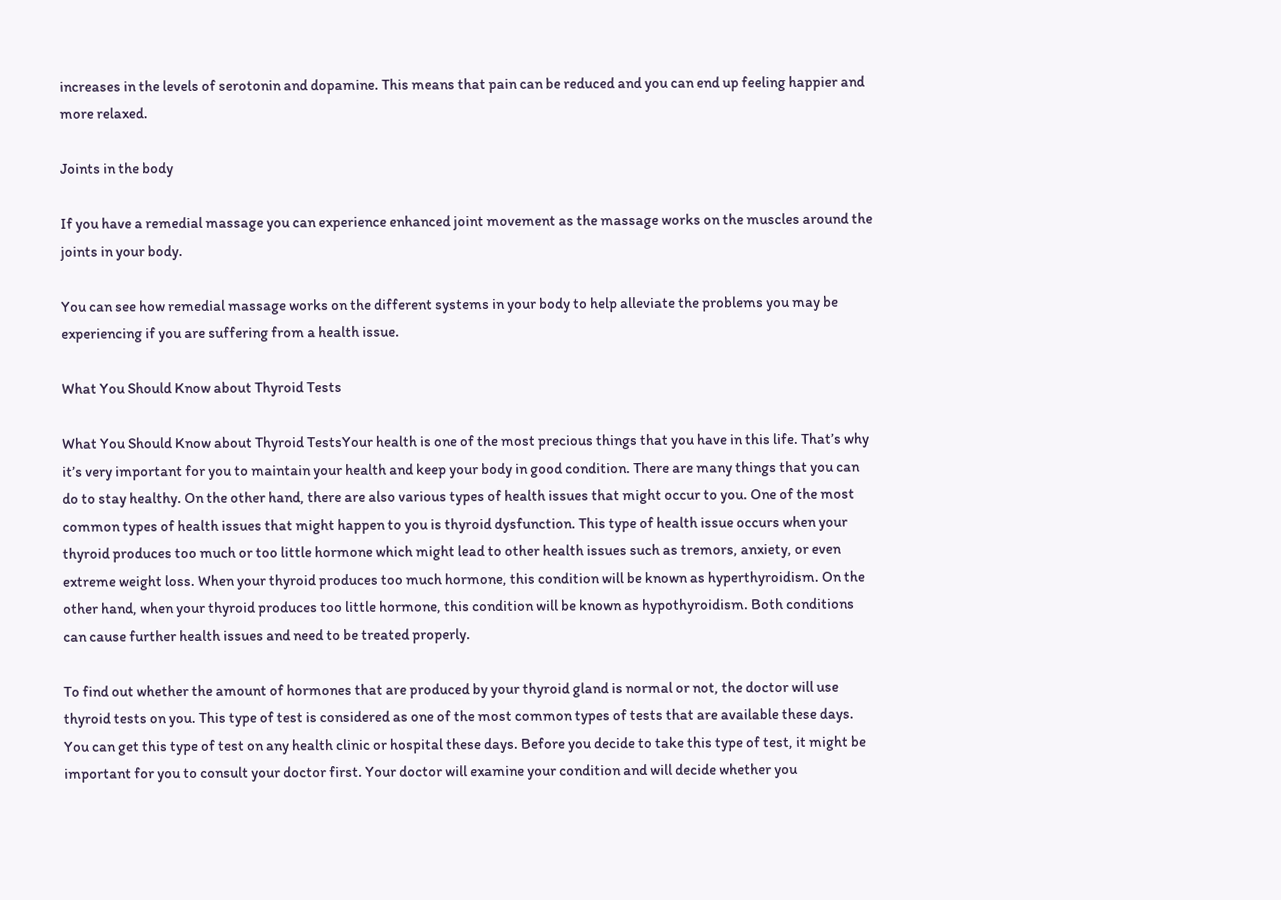increases in the levels of serotonin and dopamine. This means that pain can be reduced and you can end up feeling happier and more relaxed.

Joints in the body

If you have a remedial massage you can experience enhanced joint movement as the massage works on the muscles around the joints in your body.

You can see how remedial massage works on the different systems in your body to help alleviate the problems you may be experiencing if you are suffering from a health issue.

What You Should Know about Thyroid Tests

What You Should Know about Thyroid TestsYour health is one of the most precious things that you have in this life. That’s why it’s very important for you to maintain your health and keep your body in good condition. There are many things that you can do to stay healthy. On the other hand, there are also various types of health issues that might occur to you. One of the most common types of health issues that might happen to you is thyroid dysfunction. This type of health issue occurs when your thyroid produces too much or too little hormone which might lead to other health issues such as tremors, anxiety, or even extreme weight loss. When your thyroid produces too much hormone, this condition will be known as hyperthyroidism. On the other hand, when your thyroid produces too little hormone, this condition will be known as hypothyroidism. Both conditions can cause further health issues and need to be treated properly.

To find out whether the amount of hormones that are produced by your thyroid gland is normal or not, the doctor will use thyroid tests on you. This type of test is considered as one of the most common types of tests that are available these days. You can get this type of test on any health clinic or hospital these days. Before you decide to take this type of test, it might be important for you to consult your doctor first. Your doctor will examine your condition and will decide whether you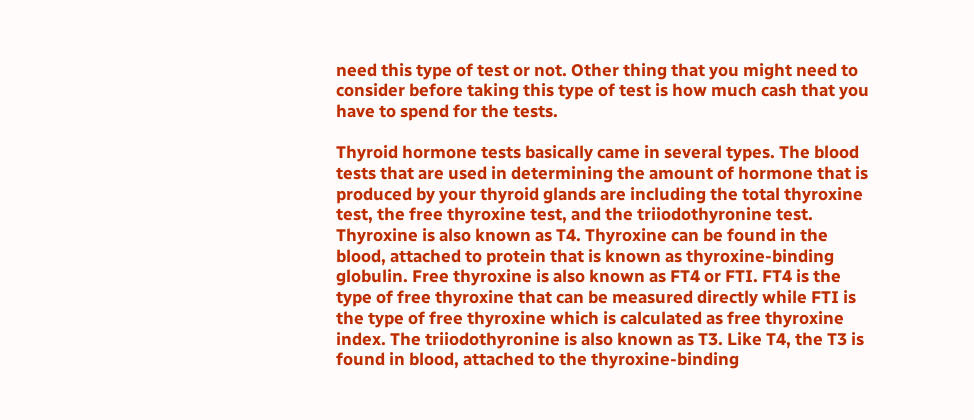need this type of test or not. Other thing that you might need to consider before taking this type of test is how much cash that you have to spend for the tests.

Thyroid hormone tests basically came in several types. The blood tests that are used in determining the amount of hormone that is produced by your thyroid glands are including the total thyroxine test, the free thyroxine test, and the triiodothyronine test. Thyroxine is also known as T4. Thyroxine can be found in the blood, attached to protein that is known as thyroxine-binding globulin. Free thyroxine is also known as FT4 or FTI. FT4 is the type of free thyroxine that can be measured directly while FTI is the type of free thyroxine which is calculated as free thyroxine index. The triiodothyronine is also known as T3. Like T4, the T3 is found in blood, attached to the thyroxine-binding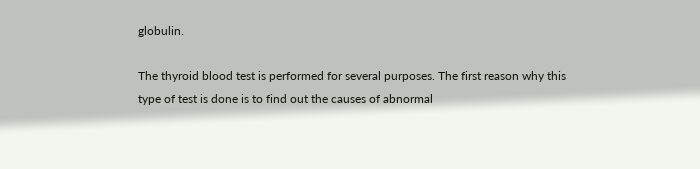globulin.

The thyroid blood test is performed for several purposes. The first reason why this type of test is done is to find out the causes of abnormal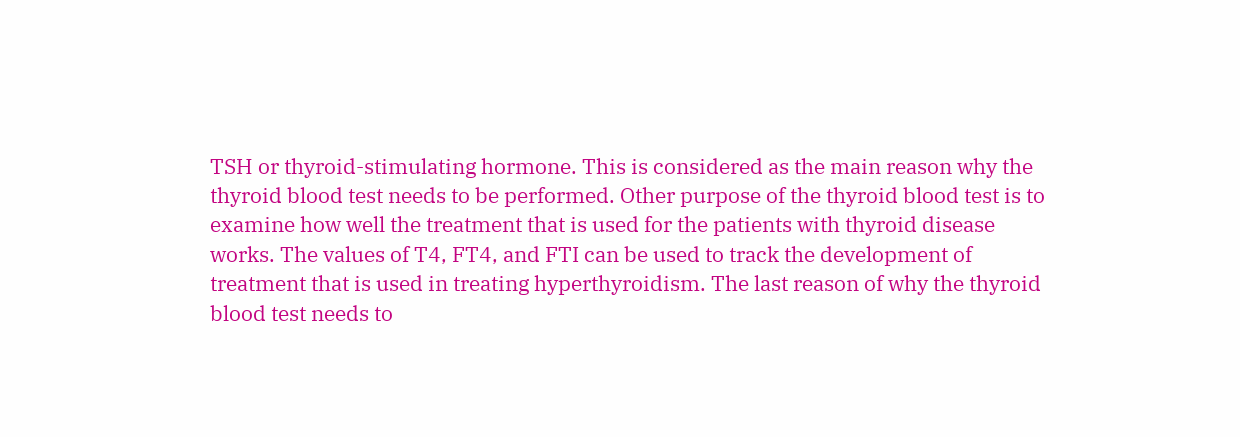TSH or thyroid-stimulating hormone. This is considered as the main reason why the thyroid blood test needs to be performed. Other purpose of the thyroid blood test is to examine how well the treatment that is used for the patients with thyroid disease works. The values of T4, FT4, and FTI can be used to track the development of treatment that is used in treating hyperthyroidism. The last reason of why the thyroid blood test needs to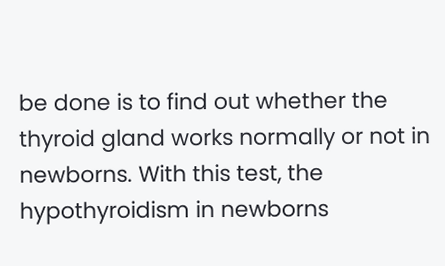be done is to find out whether the thyroid gland works normally or not in newborns. With this test, the hypothyroidism in newborns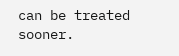can be treated sooner.